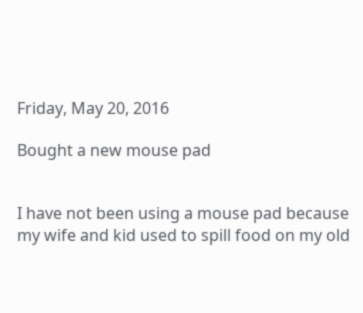Friday, May 20, 2016

Bought a new mouse pad


I have not been using a mouse pad because my wife and kid used to spill food on my old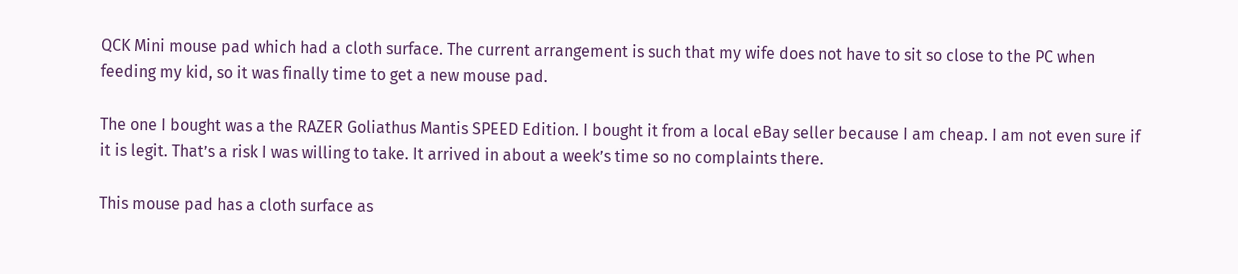QCK Mini mouse pad which had a cloth surface. The current arrangement is such that my wife does not have to sit so close to the PC when feeding my kid, so it was finally time to get a new mouse pad.

The one I bought was a the RAZER Goliathus Mantis SPEED Edition. I bought it from a local eBay seller because I am cheap. I am not even sure if it is legit. That’s a risk I was willing to take. It arrived in about a week’s time so no complaints there.

This mouse pad has a cloth surface as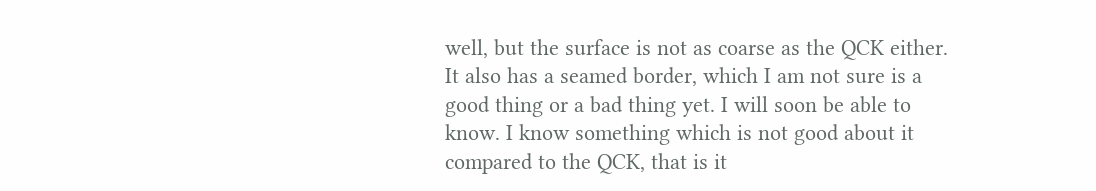well, but the surface is not as coarse as the QCK either. It also has a seamed border, which I am not sure is a good thing or a bad thing yet. I will soon be able to know. I know something which is not good about it compared to the QCK, that is it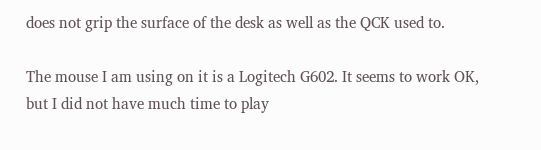does not grip the surface of the desk as well as the QCK used to.

The mouse I am using on it is a Logitech G602. It seems to work OK, but I did not have much time to play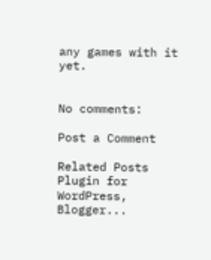any games with it yet.


No comments:

Post a Comment

Related Posts Plugin for WordPress, Blogger...